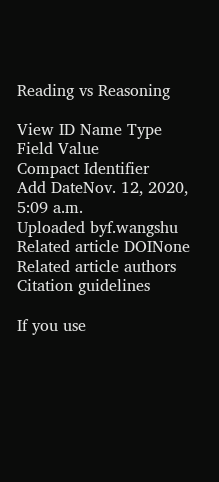Reading vs Reasoning

View ID Name Type
Field Value
Compact Identifier
Add DateNov. 12, 2020, 5:09 a.m.
Uploaded byf.wangshu
Related article DOINone
Related article authors
Citation guidelines

If you use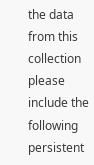the data from this collection please include the following persistent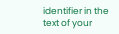identifier in the text of your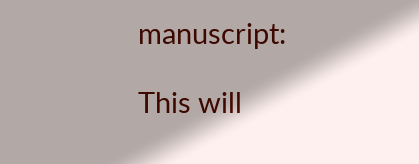manuscript:

This will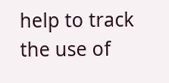help to track the use of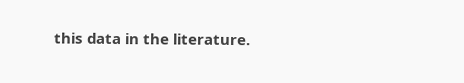this data in the literature.